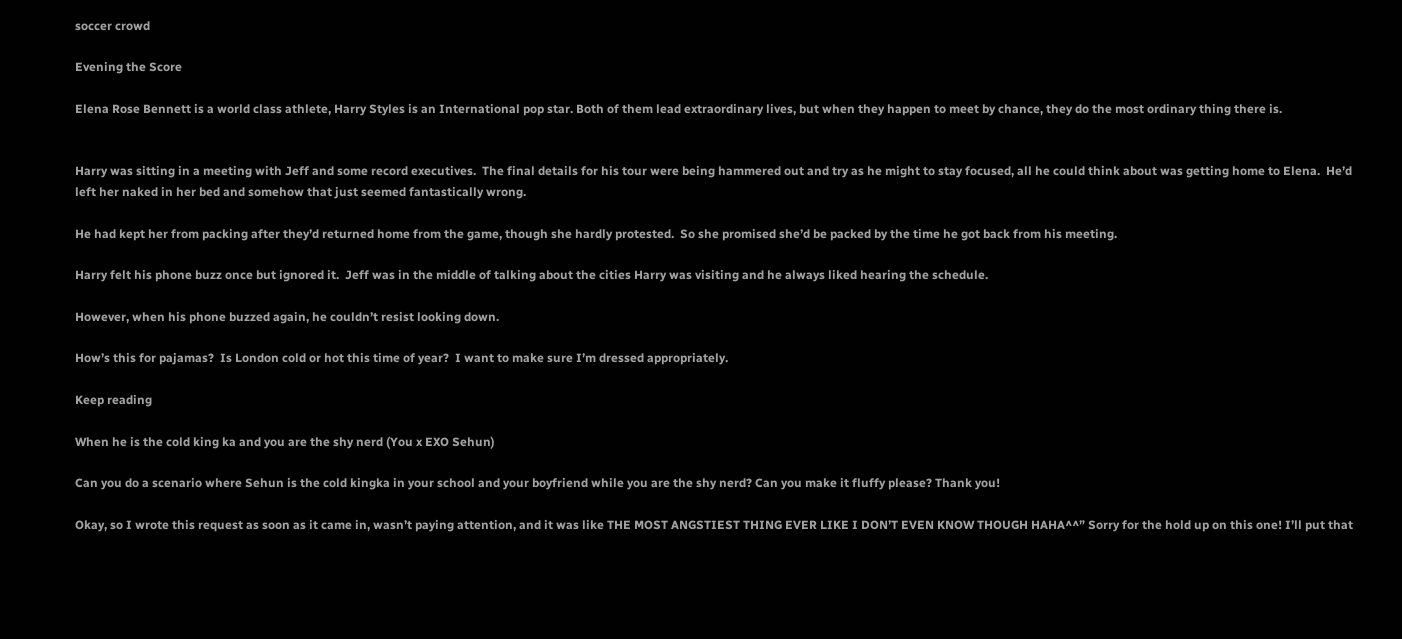soccer crowd

Evening the Score

Elena Rose Bennett is a world class athlete, Harry Styles is an International pop star. Both of them lead extraordinary lives, but when they happen to meet by chance, they do the most ordinary thing there is.


Harry was sitting in a meeting with Jeff and some record executives.  The final details for his tour were being hammered out and try as he might to stay focused, all he could think about was getting home to Elena.  He’d left her naked in her bed and somehow that just seemed fantastically wrong.

He had kept her from packing after they’d returned home from the game, though she hardly protested.  So she promised she’d be packed by the time he got back from his meeting.

Harry felt his phone buzz once but ignored it.  Jeff was in the middle of talking about the cities Harry was visiting and he always liked hearing the schedule.

However, when his phone buzzed again, he couldn’t resist looking down.

How’s this for pajamas?  Is London cold or hot this time of year?  I want to make sure I’m dressed appropriately.

Keep reading

When he is the cold king ka and you are the shy nerd (You x EXO Sehun)

Can you do a scenario where Sehun is the cold kingka in your school and your boyfriend while you are the shy nerd? Can you make it fluffy please? Thank you!

Okay, so I wrote this request as soon as it came in, wasn’t paying attention, and it was like THE MOST ANGSTIEST THING EVER LIKE I DON’T EVEN KNOW THOUGH HAHA^^” Sorry for the hold up on this one! I’ll put that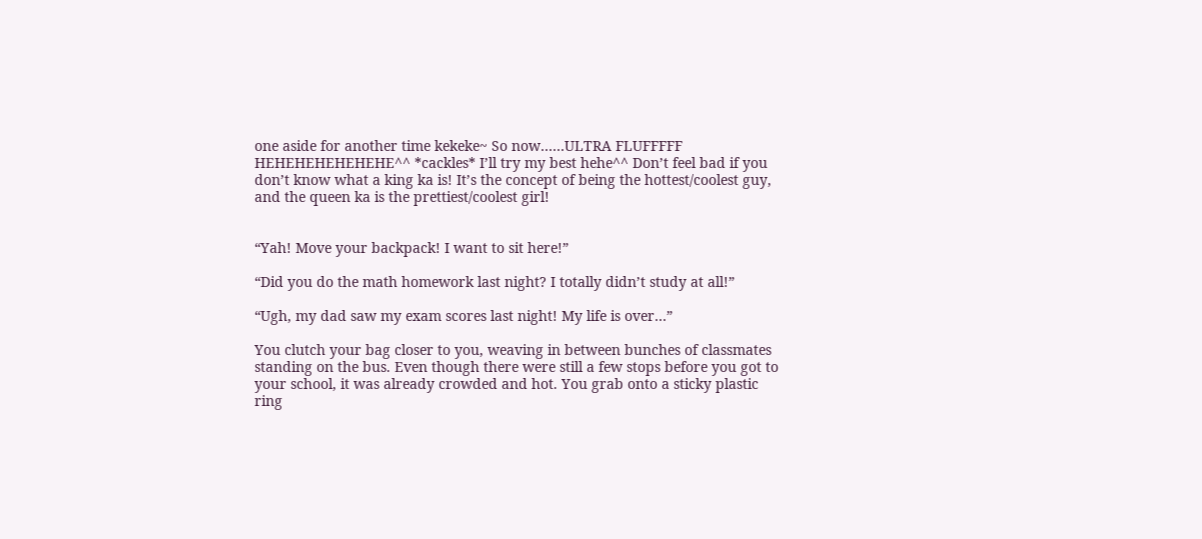one aside for another time kekeke~ So now……ULTRA FLUFFFFF HEHEHEHEHEHEHE^^ *cackles* I’ll try my best hehe^^ Don’t feel bad if you don’t know what a king ka is! It’s the concept of being the hottest/coolest guy, and the queen ka is the prettiest/coolest girl!


“Yah! Move your backpack! I want to sit here!”

“Did you do the math homework last night? I totally didn’t study at all!”

“Ugh, my dad saw my exam scores last night! My life is over…”

You clutch your bag closer to you, weaving in between bunches of classmates standing on the bus. Even though there were still a few stops before you got to your school, it was already crowded and hot. You grab onto a sticky plastic ring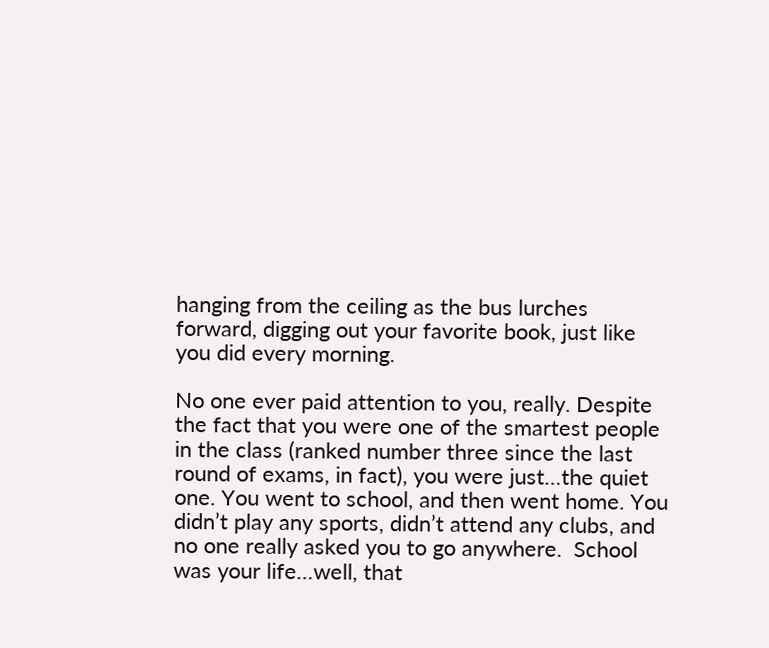hanging from the ceiling as the bus lurches forward, digging out your favorite book, just like you did every morning.

No one ever paid attention to you, really. Despite the fact that you were one of the smartest people in the class (ranked number three since the last round of exams, in fact), you were just…the quiet one. You went to school, and then went home. You didn’t play any sports, didn’t attend any clubs, and no one really asked you to go anywhere.  School was your life…well, that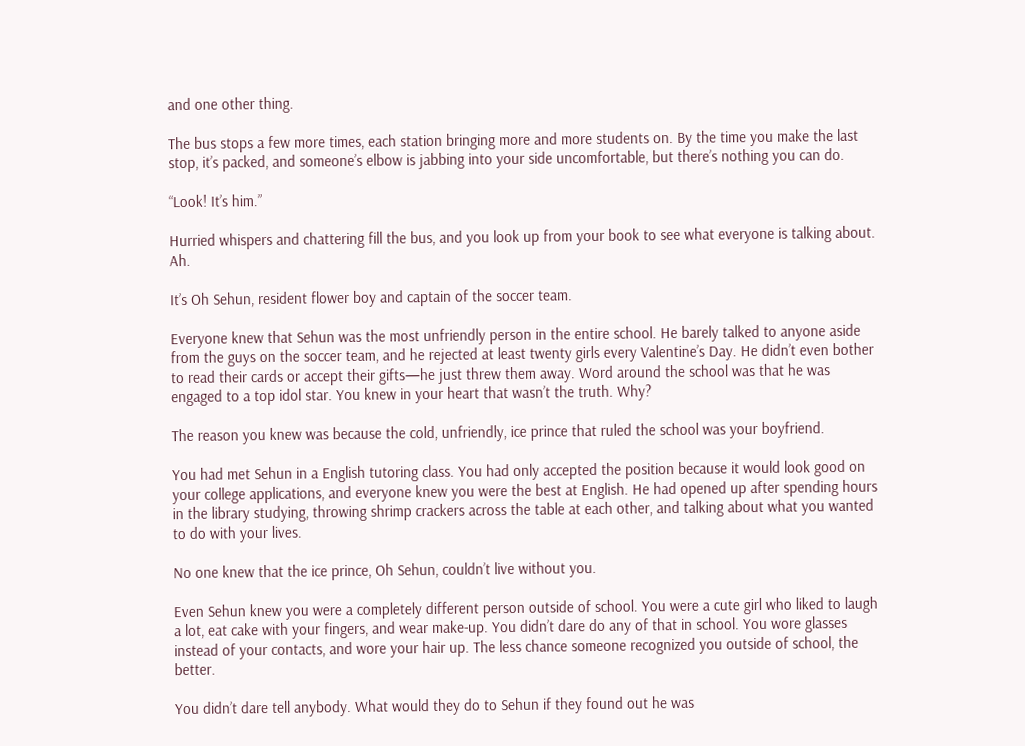and one other thing.

The bus stops a few more times, each station bringing more and more students on. By the time you make the last stop, it’s packed, and someone’s elbow is jabbing into your side uncomfortable, but there’s nothing you can do.

“Look! It’s him.”

Hurried whispers and chattering fill the bus, and you look up from your book to see what everyone is talking about. Ah.

It’s Oh Sehun, resident flower boy and captain of the soccer team.

Everyone knew that Sehun was the most unfriendly person in the entire school. He barely talked to anyone aside from the guys on the soccer team, and he rejected at least twenty girls every Valentine’s Day. He didn’t even bother to read their cards or accept their gifts—he just threw them away. Word around the school was that he was engaged to a top idol star. You knew in your heart that wasn’t the truth. Why?

The reason you knew was because the cold, unfriendly, ice prince that ruled the school was your boyfriend.

You had met Sehun in a English tutoring class. You had only accepted the position because it would look good on your college applications, and everyone knew you were the best at English. He had opened up after spending hours in the library studying, throwing shrimp crackers across the table at each other, and talking about what you wanted to do with your lives.

No one knew that the ice prince, Oh Sehun, couldn’t live without you.

Even Sehun knew you were a completely different person outside of school. You were a cute girl who liked to laugh a lot, eat cake with your fingers, and wear make-up. You didn’t dare do any of that in school. You wore glasses instead of your contacts, and wore your hair up. The less chance someone recognized you outside of school, the better.

You didn’t dare tell anybody. What would they do to Sehun if they found out he was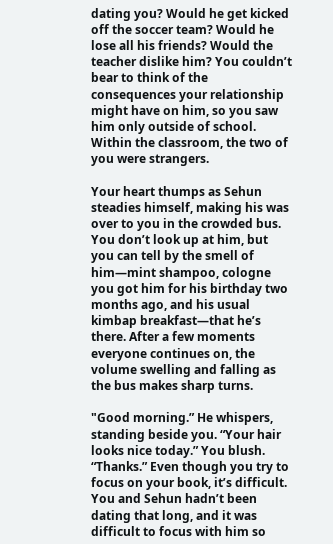dating you? Would he get kicked off the soccer team? Would he lose all his friends? Would the teacher dislike him? You couldn’t bear to think of the consequences your relationship might have on him, so you saw him only outside of school. Within the classroom, the two of you were strangers.

Your heart thumps as Sehun steadies himself, making his was over to you in the crowded bus. You don’t look up at him, but you can tell by the smell of him—mint shampoo, cologne you got him for his birthday two months ago, and his usual kimbap breakfast—that he’s there. After a few moments everyone continues on, the volume swelling and falling as the bus makes sharp turns.

"Good morning.” He whispers, standing beside you. “Your hair looks nice today.” You blush. “Thanks.” Even though you try to focus on your book, it’s difficult. You and Sehun hadn’t been dating that long, and it was difficult to focus with him so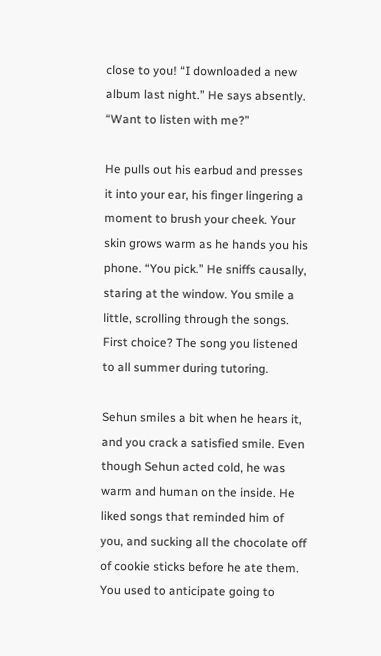close to you! “I downloaded a new album last night.” He says absently. “Want to listen with me?”

He pulls out his earbud and presses it into your ear, his finger lingering a moment to brush your cheek. Your skin grows warm as he hands you his phone. “You pick.” He sniffs causally, staring at the window. You smile a little, scrolling through the songs. First choice? The song you listened to all summer during tutoring.

Sehun smiles a bit when he hears it, and you crack a satisfied smile. Even though Sehun acted cold, he was warm and human on the inside. He liked songs that reminded him of you, and sucking all the chocolate off of cookie sticks before he ate them. You used to anticipate going to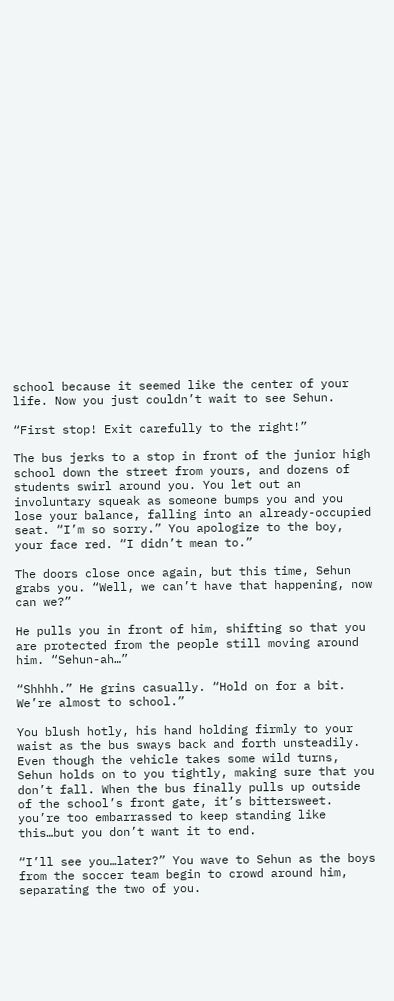school because it seemed like the center of your life. Now you just couldn’t wait to see Sehun.

“First stop! Exit carefully to the right!”

The bus jerks to a stop in front of the junior high school down the street from yours, and dozens of students swirl around you. You let out an involuntary squeak as someone bumps you and you lose your balance, falling into an already-occupied seat. “I’m so sorry.” You apologize to the boy, your face red. “I didn’t mean to.”

The doors close once again, but this time, Sehun grabs you. “Well, we can’t have that happening, now can we?”

He pulls you in front of him, shifting so that you are protected from the people still moving around him. “Sehun-ah…”

“Shhhh.” He grins casually. “Hold on for a bit. We’re almost to school.”

You blush hotly, his hand holding firmly to your waist as the bus sways back and forth unsteadily. Even though the vehicle takes some wild turns, Sehun holds on to you tightly, making sure that you don’t fall. When the bus finally pulls up outside of the school’s front gate, it’s bittersweet. you’re too embarrassed to keep standing like this…but you don’t want it to end.

“I’ll see you…later?” You wave to Sehun as the boys from the soccer team begin to crowd around him, separating the two of you.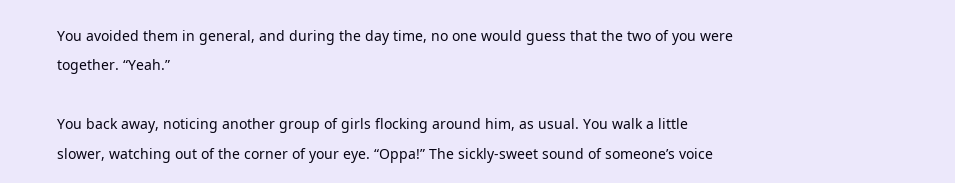You avoided them in general, and during the day time, no one would guess that the two of you were together. “Yeah.”

You back away, noticing another group of girls flocking around him, as usual. You walk a little slower, watching out of the corner of your eye. “Oppa!” The sickly-sweet sound of someone’s voice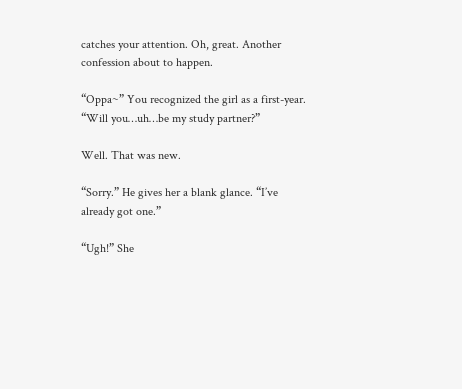catches your attention. Oh, great. Another confession about to happen.

“Oppa~” You recognized the girl as a first-year. “Will you…uh…be my study partner?”

Well. That was new.

“Sorry.” He gives her a blank glance. “I’ve already got one.”

“Ugh!” She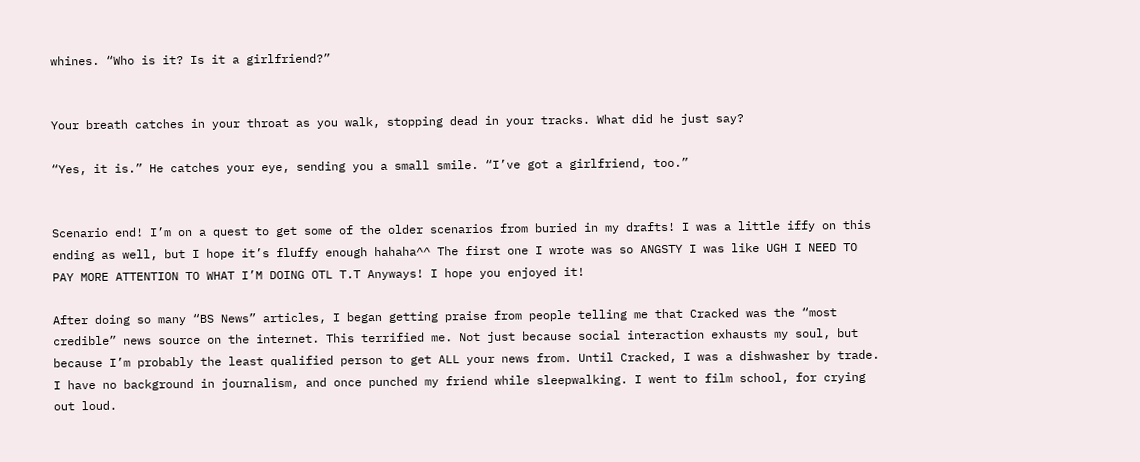whines. “Who is it? Is it a girlfriend?”


Your breath catches in your throat as you walk, stopping dead in your tracks. What did he just say?

“Yes, it is.” He catches your eye, sending you a small smile. “I’ve got a girlfriend, too.”


Scenario end! I’m on a quest to get some of the older scenarios from buried in my drafts! I was a little iffy on this ending as well, but I hope it’s fluffy enough hahaha^^ The first one I wrote was so ANGSTY I was like UGH I NEED TO PAY MORE ATTENTION TO WHAT I’M DOING OTL T.T Anyways! I hope you enjoyed it!

After doing so many “BS News” articles, I began getting praise from people telling me that Cracked was the “most credible” news source on the internet. This terrified me. Not just because social interaction exhausts my soul, but because I’m probably the least qualified person to get ALL your news from. Until Cracked, I was a dishwasher by trade. I have no background in journalism, and once punched my friend while sleepwalking. I went to film school, for crying out loud.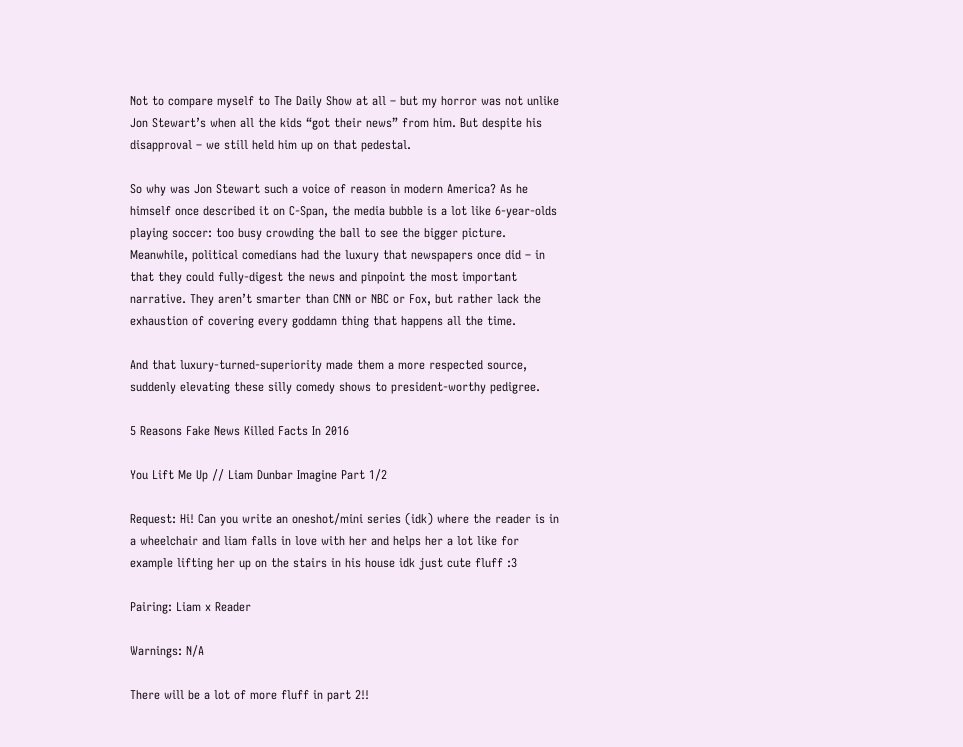Not to compare myself to The Daily Show at all – but my horror was not unlike Jon Stewart’s when all the kids “got their news” from him. But despite his disapproval – we still held him up on that pedestal.

So why was Jon Stewart such a voice of reason in modern America? As he himself once described it on C-Span, the media bubble is a lot like 6-year-olds playing soccer: too busy crowding the ball to see the bigger picture. Meanwhile, political comedians had the luxury that newspapers once did – in that they could fully-digest the news and pinpoint the most important narrative. They aren’t smarter than CNN or NBC or Fox, but rather lack the exhaustion of covering every goddamn thing that happens all the time.

And that luxury-turned-superiority made them a more respected source, suddenly elevating these silly comedy shows to president-worthy pedigree.

5 Reasons Fake News Killed Facts In 2016

You Lift Me Up // Liam Dunbar Imagine Part 1/2

Request: Hi! Can you write an oneshot/mini series (idk) where the reader is in a wheelchair and liam falls in love with her and helps her a lot like for example lifting her up on the stairs in his house idk just cute fluff :3

Pairing: Liam x Reader

Warnings: N/A

There will be a lot of more fluff in part 2!!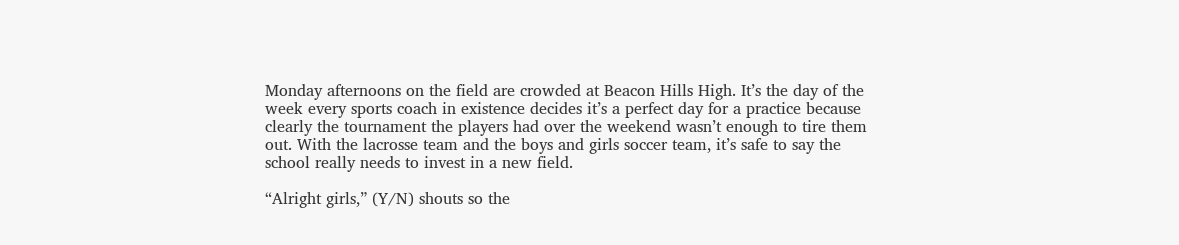Monday afternoons on the field are crowded at Beacon Hills High. It’s the day of the week every sports coach in existence decides it’s a perfect day for a practice because clearly the tournament the players had over the weekend wasn’t enough to tire them out. With the lacrosse team and the boys and girls soccer team, it’s safe to say the school really needs to invest in a new field.

“Alright girls,” (Y/N) shouts so the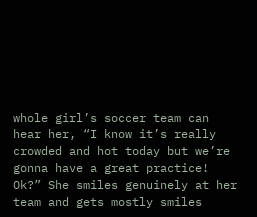whole girl’s soccer team can hear her, “I know it’s really crowded and hot today but we’re gonna have a great practice! Ok?” She smiles genuinely at her team and gets mostly smiles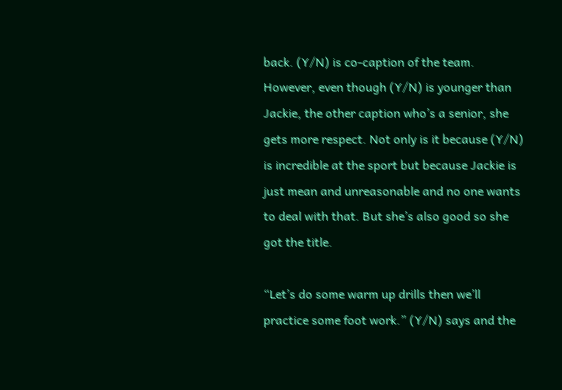back. (Y/N) is co-caption of the team. However, even though (Y/N) is younger than Jackie, the other caption who’s a senior, she gets more respect. Not only is it because (Y/N) is incredible at the sport but because Jackie is just mean and unreasonable and no one wants to deal with that. But she’s also good so she got the title.

“Let’s do some warm up drills then we’ll practice some foot work.” (Y/N) says and the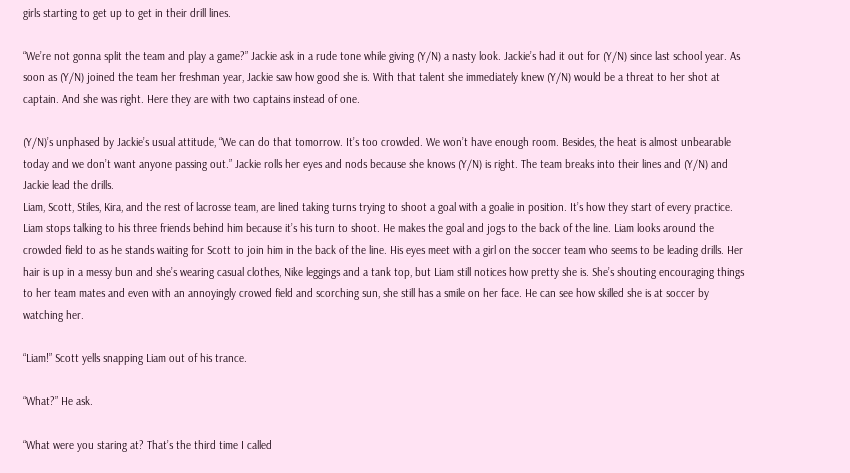girls starting to get up to get in their drill lines.

“We’re not gonna split the team and play a game?” Jackie ask in a rude tone while giving (Y/N) a nasty look. Jackie’s had it out for (Y/N) since last school year. As soon as (Y/N) joined the team her freshman year, Jackie saw how good she is. With that talent she immediately knew (Y/N) would be a threat to her shot at captain. And she was right. Here they are with two captains instead of one.

(Y/N)’s unphased by Jackie’s usual attitude, “We can do that tomorrow. It’s too crowded. We won’t have enough room. Besides, the heat is almost unbearable today and we don’t want anyone passing out.” Jackie rolls her eyes and nods because she knows (Y/N) is right. The team breaks into their lines and (Y/N) and Jackie lead the drills.
Liam, Scott, Stiles, Kira, and the rest of lacrosse team, are lined taking turns trying to shoot a goal with a goalie in position. It’s how they start of every practice. Liam stops talking to his three friends behind him because it’s his turn to shoot. He makes the goal and jogs to the back of the line. Liam looks around the crowded field to as he stands waiting for Scott to join him in the back of the line. His eyes meet with a girl on the soccer team who seems to be leading drills. Her hair is up in a messy bun and she’s wearing casual clothes, Nike leggings and a tank top, but Liam still notices how pretty she is. She’s shouting encouraging things to her team mates and even with an annoyingly crowed field and scorching sun, she still has a smile on her face. He can see how skilled she is at soccer by watching her.

“Liam!” Scott yells snapping Liam out of his trance.

“What?” He ask.

“What were you staring at? That’s the third time I called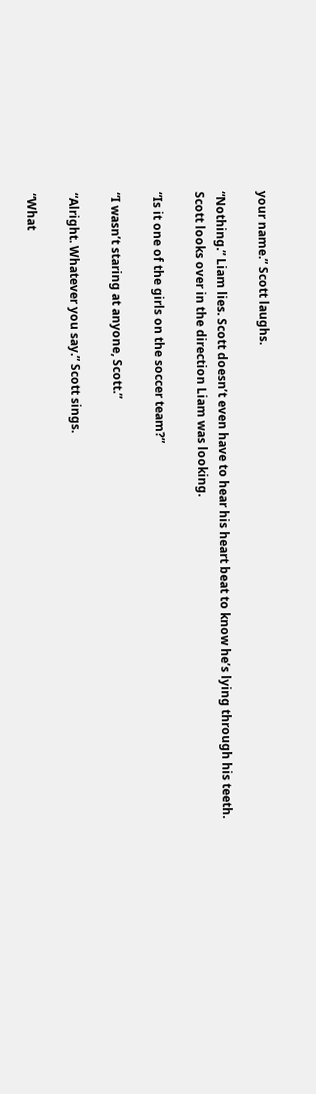your name.” Scott laughs.

“Nothing.” Liam lies. Scott doesn’t even have to hear his heart beat to know he’s lying through his teeth. Scott looks over in the direction Liam was looking.

“Is it one of the girls on the soccer team?”

“I wasn’t staring at anyone, Scott.”

“Alright. Whatever you say.” Scott sings.

“What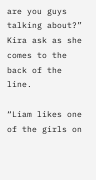are you guys talking about?” Kira ask as she comes to the back of the line.

“Liam likes one of the girls on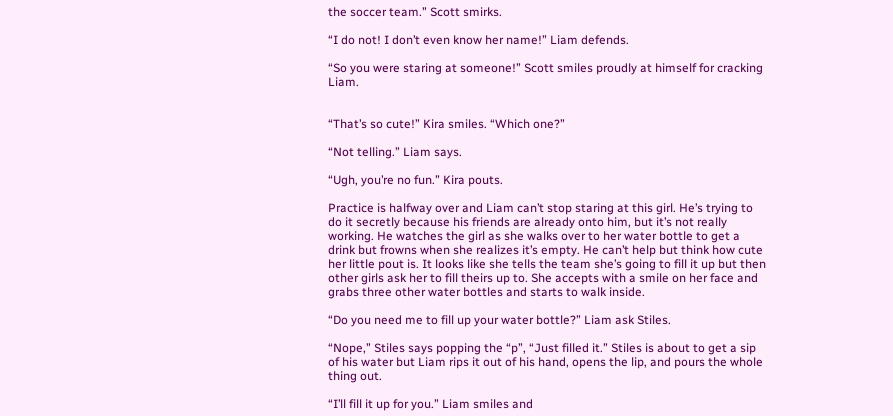the soccer team.” Scott smirks.

“I do not! I don’t even know her name!” Liam defends.

“So you were staring at someone!” Scott smiles proudly at himself for cracking Liam.


“That’s so cute!” Kira smiles. “Which one?”

“Not telling.” Liam says.

“Ugh, you’re no fun.” Kira pouts.

Practice is halfway over and Liam can’t stop staring at this girl. He’s trying to do it secretly because his friends are already onto him, but it’s not really working. He watches the girl as she walks over to her water bottle to get a drink but frowns when she realizes it’s empty. He can’t help but think how cute her little pout is. It looks like she tells the team she’s going to fill it up but then other girls ask her to fill theirs up to. She accepts with a smile on her face and grabs three other water bottles and starts to walk inside.

“Do you need me to fill up your water bottle?” Liam ask Stiles.

“Nope,” Stiles says popping the “p”, “Just filled it.” Stiles is about to get a sip of his water but Liam rips it out of his hand, opens the lip, and pours the whole thing out.

“I’ll fill it up for you.” Liam smiles and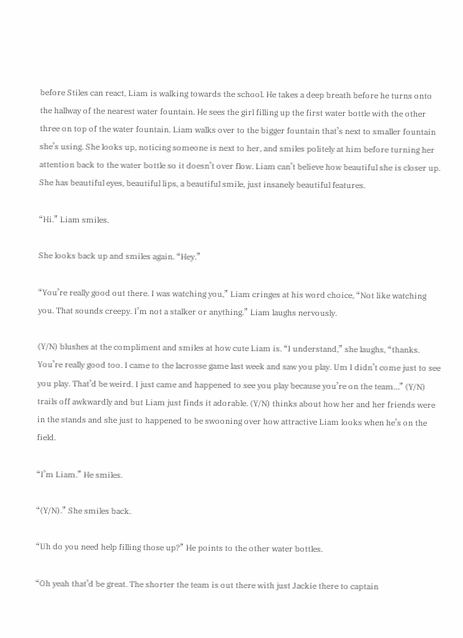before Stiles can react, Liam is walking towards the school. He takes a deep breath before he turns onto the hallway of the nearest water fountain. He sees the girl filling up the first water bottle with the other three on top of the water fountain. Liam walks over to the bigger fountain that’s next to smaller fountain she’s using. She looks up, noticing someone is next to her, and smiles politely at him before turning her attention back to the water bottle so it doesn’t over flow. Liam can’t believe how beautiful she is closer up. She has beautiful eyes, beautiful lips, a beautiful smile, just insanely beautiful features.

“Hi.” Liam smiles.

She looks back up and smiles again. “Hey.”

“You’re really good out there. I was watching you,” Liam cringes at his word choice, “Not like watching you. That sounds creepy. I’m not a stalker or anything.” Liam laughs nervously.

(Y/N) blushes at the compliment and smiles at how cute Liam is. “I understand,” she laughs, “thanks. You’re really good too. I came to the lacrosse game last week and saw you play. Um I didn’t come just to see you play. That’d be weird. I just came and happened to see you play because you’re on the team…” (Y/N) trails off awkwardly and but Liam just finds it adorable. (Y/N) thinks about how her and her friends were in the stands and she just to happened to be swooning over how attractive Liam looks when he’s on the field.

“I’m Liam.” He smiles.

“(Y/N).” She smiles back.

“Uh do you need help filling those up?” He points to the other water bottles.

“Oh yeah that’d be great. The shorter the team is out there with just Jackie there to captain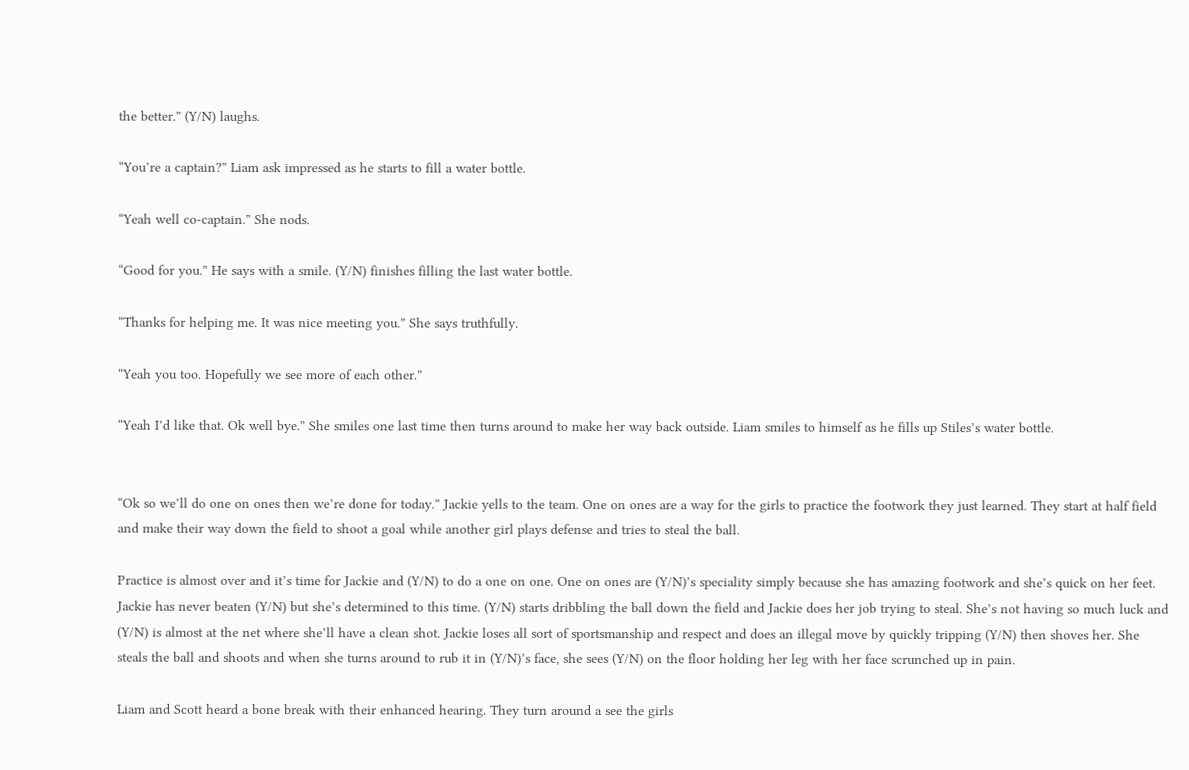the better.” (Y/N) laughs.

“You’re a captain?” Liam ask impressed as he starts to fill a water bottle.

“Yeah well co-captain.” She nods.

“Good for you.” He says with a smile. (Y/N) finishes filling the last water bottle.

“Thanks for helping me. It was nice meeting you.” She says truthfully.

“Yeah you too. Hopefully we see more of each other.”

“Yeah I’d like that. Ok well bye.” She smiles one last time then turns around to make her way back outside. Liam smiles to himself as he fills up Stiles’s water bottle.


“Ok so we’ll do one on ones then we’re done for today.” Jackie yells to the team. One on ones are a way for the girls to practice the footwork they just learned. They start at half field and make their way down the field to shoot a goal while another girl plays defense and tries to steal the ball.

Practice is almost over and it’s time for Jackie and (Y/N) to do a one on one. One on ones are (Y/N)’s speciality simply because she has amazing footwork and she’s quick on her feet. Jackie has never beaten (Y/N) but she’s determined to this time. (Y/N) starts dribbling the ball down the field and Jackie does her job trying to steal. She’s not having so much luck and (Y/N) is almost at the net where she’ll have a clean shot. Jackie loses all sort of sportsmanship and respect and does an illegal move by quickly tripping (Y/N) then shoves her. She steals the ball and shoots and when she turns around to rub it in (Y/N)’s face, she sees (Y/N) on the floor holding her leg with her face scrunched up in pain.

Liam and Scott heard a bone break with their enhanced hearing. They turn around a see the girls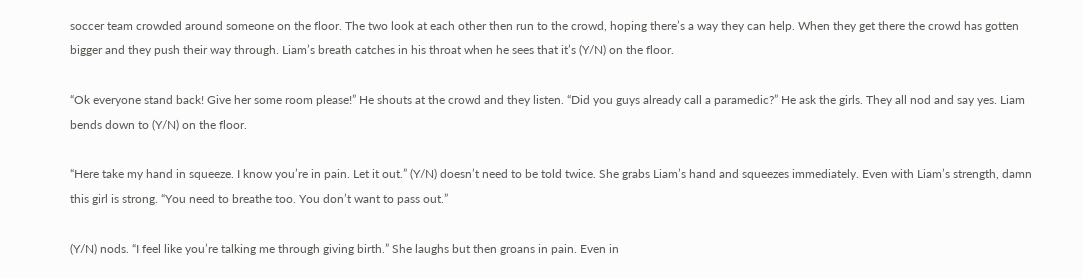soccer team crowded around someone on the floor. The two look at each other then run to the crowd, hoping there’s a way they can help. When they get there the crowd has gotten bigger and they push their way through. Liam’s breath catches in his throat when he sees that it’s (Y/N) on the floor.

“Ok everyone stand back! Give her some room please!” He shouts at the crowd and they listen. “Did you guys already call a paramedic?” He ask the girls. They all nod and say yes. Liam bends down to (Y/N) on the floor.

“Here take my hand in squeeze. I know you’re in pain. Let it out.” (Y/N) doesn’t need to be told twice. She grabs Liam’s hand and squeezes immediately. Even with Liam’s strength, damn this girl is strong. “You need to breathe too. You don’t want to pass out.”

(Y/N) nods. “I feel like you’re talking me through giving birth.” She laughs but then groans in pain. Even in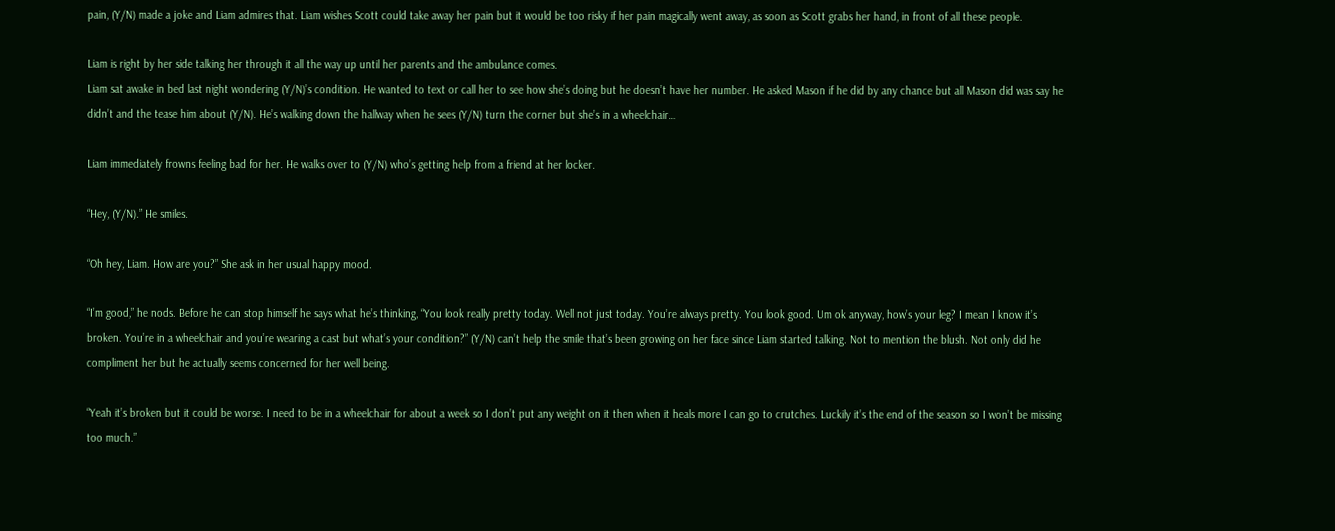pain, (Y/N) made a joke and Liam admires that. Liam wishes Scott could take away her pain but it would be too risky if her pain magically went away, as soon as Scott grabs her hand, in front of all these people.

Liam is right by her side talking her through it all the way up until her parents and the ambulance comes.
Liam sat awake in bed last night wondering (Y/N)’s condition. He wanted to text or call her to see how she’s doing but he doesn’t have her number. He asked Mason if he did by any chance but all Mason did was say he didn’t and the tease him about (Y/N). He’s walking down the hallway when he sees (Y/N) turn the corner but she’s in a wheelchair…

Liam immediately frowns feeling bad for her. He walks over to (Y/N) who’s getting help from a friend at her locker.

“Hey, (Y/N).” He smiles.

“Oh hey, Liam. How are you?” She ask in her usual happy mood.

“I’m good,” he nods. Before he can stop himself he says what he’s thinking, “You look really pretty today. Well not just today. You’re always pretty. You look good. Um ok anyway, how’s your leg? I mean I know it’s broken. You’re in a wheelchair and you’re wearing a cast but what’s your condition?” (Y/N) can’t help the smile that’s been growing on her face since Liam started talking. Not to mention the blush. Not only did he compliment her but he actually seems concerned for her well being.

“Yeah it’s broken but it could be worse. I need to be in a wheelchair for about a week so I don’t put any weight on it then when it heals more I can go to crutches. Luckily it’s the end of the season so I won’t be missing too much.”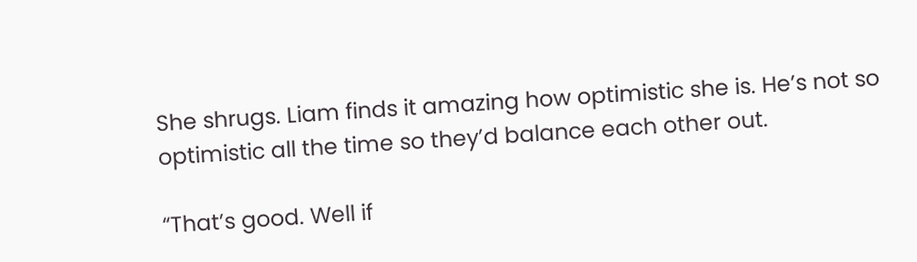She shrugs. Liam finds it amazing how optimistic she is. He’s not so optimistic all the time so they’d balance each other out.

“That’s good. Well if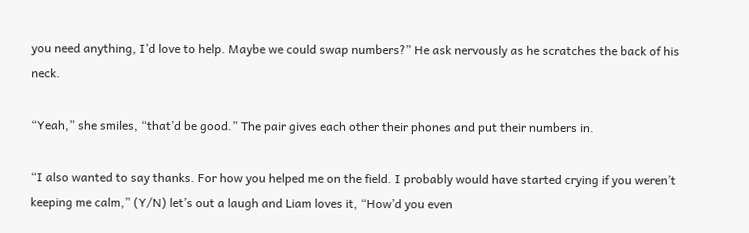you need anything, I’d love to help. Maybe we could swap numbers?” He ask nervously as he scratches the back of his neck.

“Yeah,” she smiles, “that’d be good.” The pair gives each other their phones and put their numbers in.

“I also wanted to say thanks. For how you helped me on the field. I probably would have started crying if you weren’t keeping me calm,” (Y/N) let’s out a laugh and Liam loves it, “How’d you even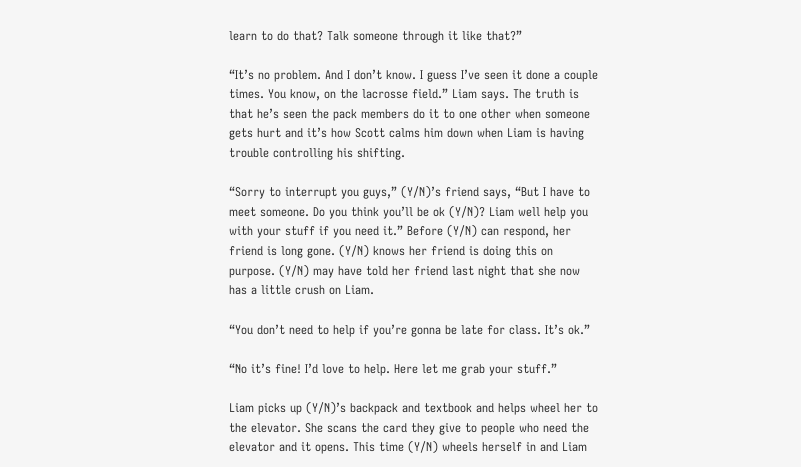learn to do that? Talk someone through it like that?”

“It’s no problem. And I don’t know. I guess I’ve seen it done a couple times. You know, on the lacrosse field.” Liam says. The truth is that he’s seen the pack members do it to one other when someone gets hurt and it’s how Scott calms him down when Liam is having trouble controlling his shifting.

“Sorry to interrupt you guys,” (Y/N)’s friend says, “But I have to meet someone. Do you think you’ll be ok (Y/N)? Liam well help you with your stuff if you need it.” Before (Y/N) can respond, her friend is long gone. (Y/N) knows her friend is doing this on purpose. (Y/N) may have told her friend last night that she now has a little crush on Liam.

“You don’t need to help if you’re gonna be late for class. It’s ok.”

“No it’s fine! I’d love to help. Here let me grab your stuff.”

Liam picks up (Y/N)’s backpack and textbook and helps wheel her to the elevator. She scans the card they give to people who need the elevator and it opens. This time (Y/N) wheels herself in and Liam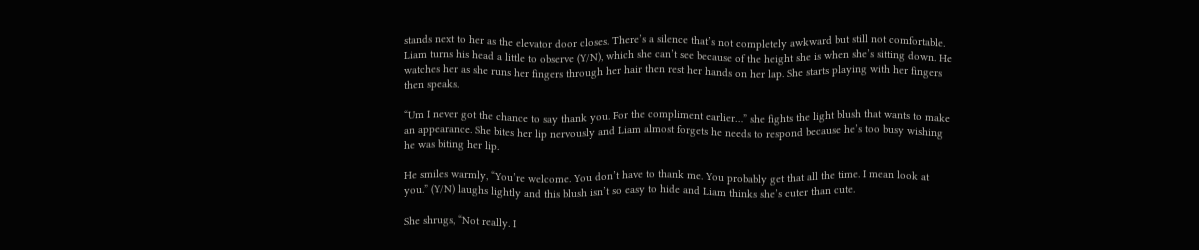stands next to her as the elevator door closes. There’s a silence that’s not completely awkward but still not comfortable. Liam turns his head a little to observe (Y/N), which she can’t see because of the height she is when she’s sitting down. He watches her as she runs her fingers through her hair then rest her hands on her lap. She starts playing with her fingers then speaks.

“Um I never got the chance to say thank you. For the compliment earlier…” she fights the light blush that wants to make an appearance. She bites her lip nervously and Liam almost forgets he needs to respond because he’s too busy wishing he was biting her lip.

He smiles warmly, “You’re welcome. You don’t have to thank me. You probably get that all the time. I mean look at you.” (Y/N) laughs lightly and this blush isn’t so easy to hide and Liam thinks she’s cuter than cute.

She shrugs, “Not really. I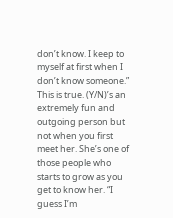don’t know. I keep to myself at first when I don’t know someone.” This is true. (Y/N)’s an extremely fun and outgoing person but not when you first meet her. She’s one of those people who starts to grow as you get to know her. “I guess I’m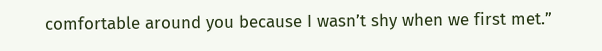comfortable around you because I wasn’t shy when we first met.”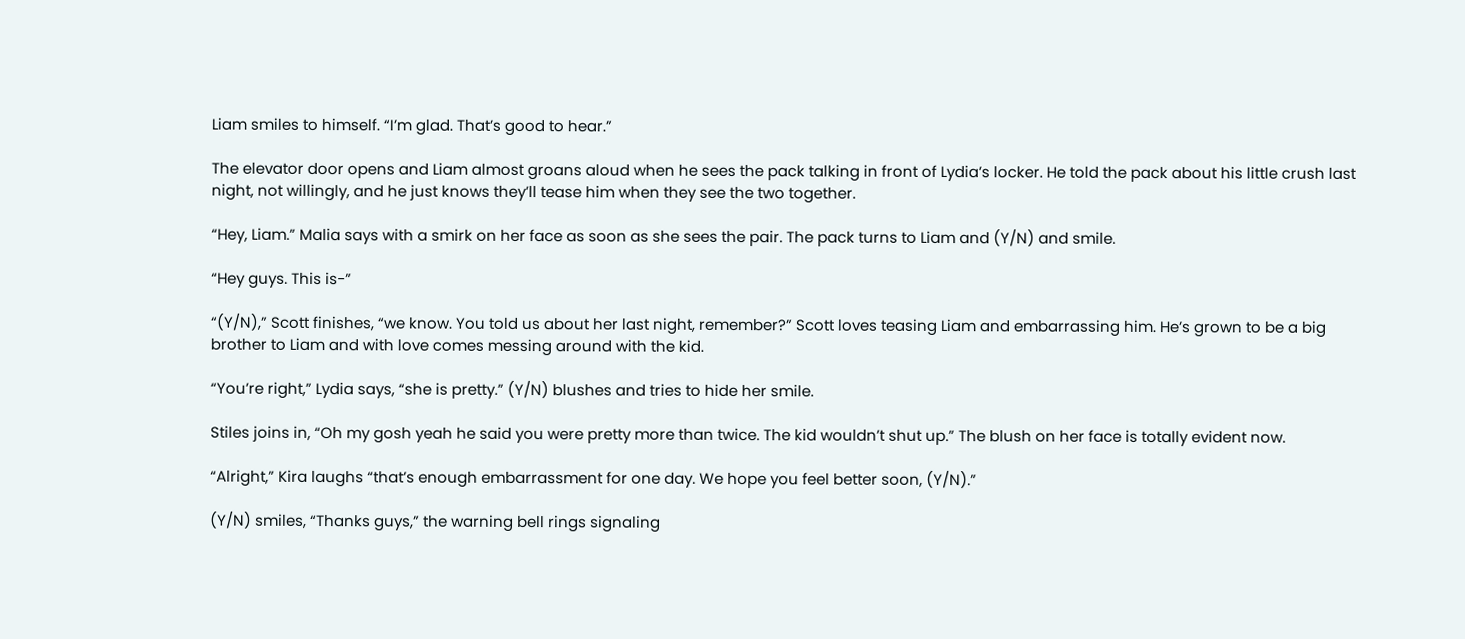Liam smiles to himself. “I’m glad. That’s good to hear.”

The elevator door opens and Liam almost groans aloud when he sees the pack talking in front of Lydia’s locker. He told the pack about his little crush last night, not willingly, and he just knows they’ll tease him when they see the two together.

“Hey, Liam.” Malia says with a smirk on her face as soon as she sees the pair. The pack turns to Liam and (Y/N) and smile.

“Hey guys. This is-”

“(Y/N),” Scott finishes, “we know. You told us about her last night, remember?” Scott loves teasing Liam and embarrassing him. He’s grown to be a big brother to Liam and with love comes messing around with the kid.

“You’re right,” Lydia says, “she is pretty.” (Y/N) blushes and tries to hide her smile.

Stiles joins in, “Oh my gosh yeah he said you were pretty more than twice. The kid wouldn’t shut up.” The blush on her face is totally evident now.

“Alright,” Kira laughs “that’s enough embarrassment for one day. We hope you feel better soon, (Y/N).”

(Y/N) smiles, “Thanks guys,” the warning bell rings signaling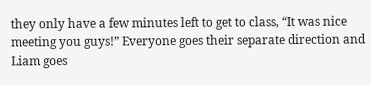they only have a few minutes left to get to class, “It was nice meeting you guys!” Everyone goes their separate direction and Liam goes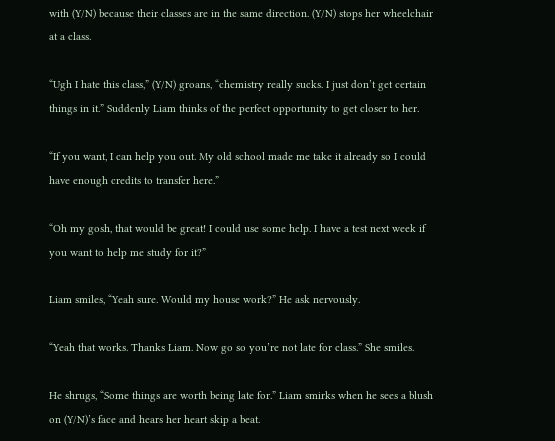with (Y/N) because their classes are in the same direction. (Y/N) stops her wheelchair at a class.

“Ugh I hate this class,” (Y/N) groans, “chemistry really sucks. I just don’t get certain things in it.” Suddenly Liam thinks of the perfect opportunity to get closer to her.

“If you want, I can help you out. My old school made me take it already so I could have enough credits to transfer here.”

“Oh my gosh, that would be great! I could use some help. I have a test next week if you want to help me study for it?”

Liam smiles, “Yeah sure. Would my house work?” He ask nervously.

“Yeah that works. Thanks Liam. Now go so you’re not late for class.” She smiles.

He shrugs, “Some things are worth being late for.” Liam smirks when he sees a blush on (Y/N)’s face and hears her heart skip a beat.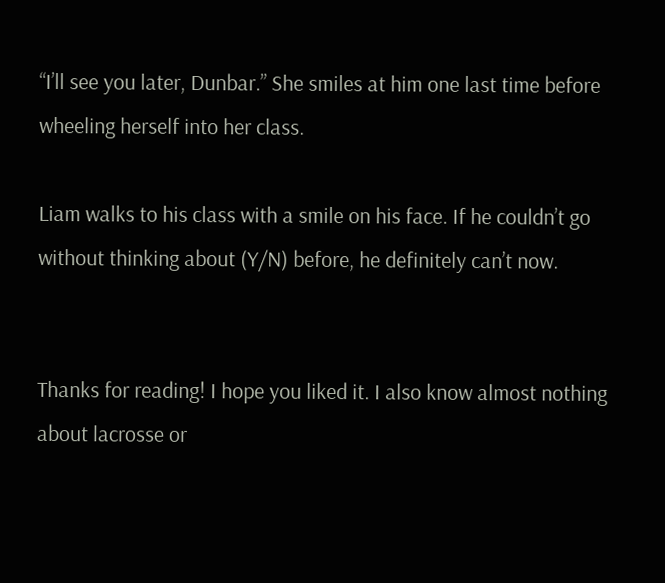“I’ll see you later, Dunbar.” She smiles at him one last time before wheeling herself into her class.

Liam walks to his class with a smile on his face. If he couldn’t go without thinking about (Y/N) before, he definitely can’t now.


Thanks for reading! I hope you liked it. I also know almost nothing about lacrosse or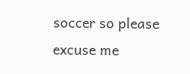soccer so please excuse me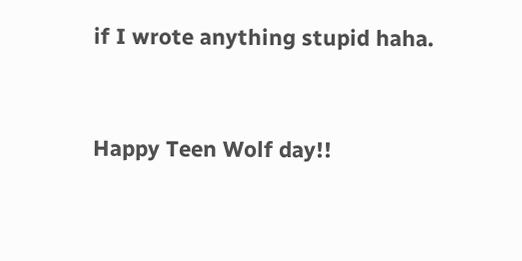if I wrote anything stupid haha.


Happy Teen Wolf day!!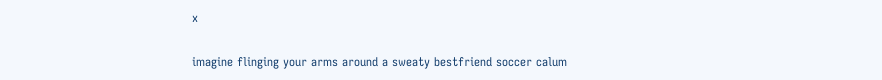x

imagine flinging your arms around a sweaty bestfriend soccer calum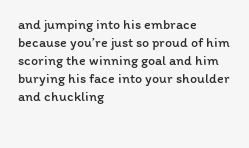and jumping into his embrace because you’re just so proud of him scoring the winning goal and him burying his face into your shoulder and chuckling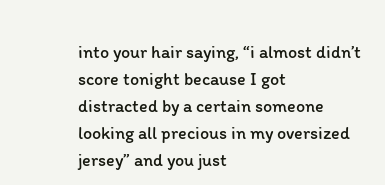into your hair saying, “i almost didn’t score tonight because I got distracted by a certain someone looking all precious in my oversized jersey” and you just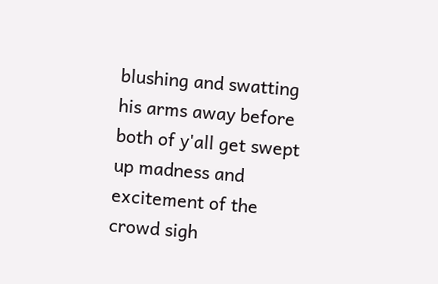blushing and swatting his arms away before both of y'all get swept up madness and excitement of the crowd sigh